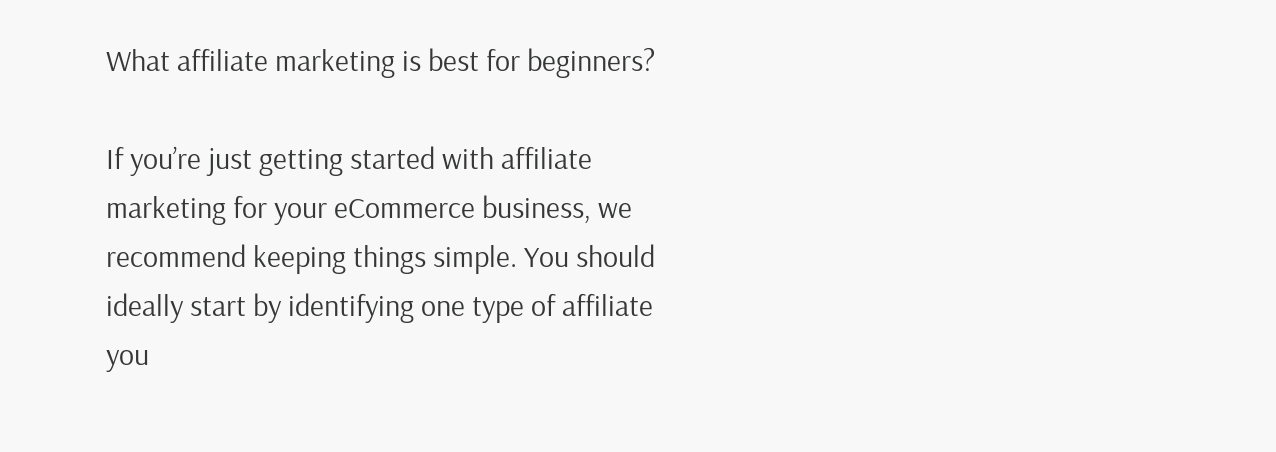What affiliate marketing is best for beginners?

If you’re just getting started with affiliate marketing for your eCommerce business, we recommend keeping things simple. You should ideally start by identifying one type of affiliate you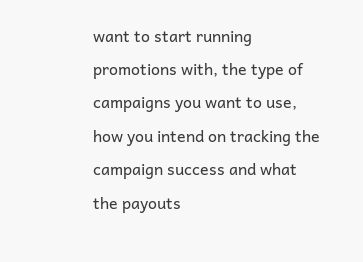want to start running promotions with, the type of campaigns you want to use, how you intend on tracking the campaign success and what the payouts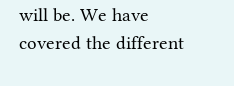will be. We have covered the different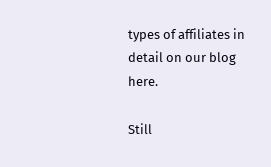types of affiliates in detail on our blog here.

Still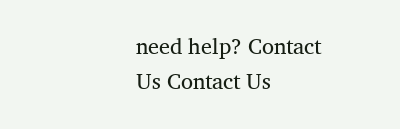need help? Contact Us Contact Us